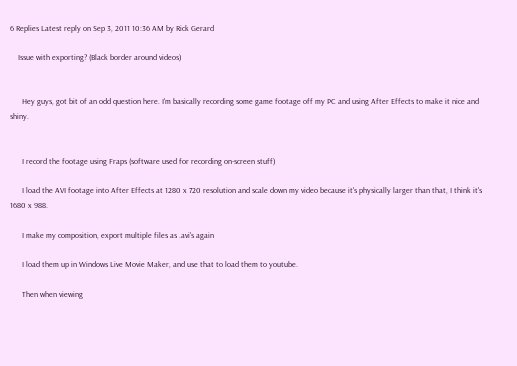6 Replies Latest reply on Sep 3, 2011 10:36 AM by Rick Gerard

    Issue with exporting? (Black border around videos)


      Hey guys, got bit of an odd question here. I'm basically recording some game footage off my PC and using After Effects to make it nice and shiny.


      I record the footage using Fraps (software used for recording on-screen stuff)

      I load the AVI footage into After Effects at 1280 x 720 resolution and scale down my video because it's physically larger than that, I think it's 1680 x 988.

      I make my composition, export multiple files as .avi's again

      I load them up in Windows Live Movie Maker, and use that to load them to youtube.

      Then when viewing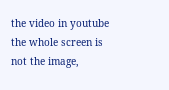the video in youtube the whole screen is not the image,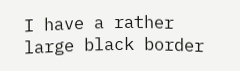I have a rather large black border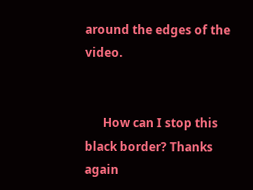around the edges of the video.


      How can I stop this black border? Thanks again